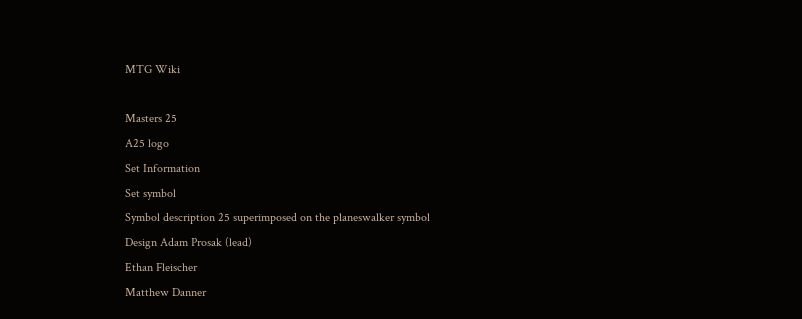MTG Wiki

Masters 25
A25 logo
Set Information
Set symbol
Symbol description 25 superimposed on the planeswalker symbol
Design Adam Prosak (lead)
Ethan Fleischer
Matthew Danner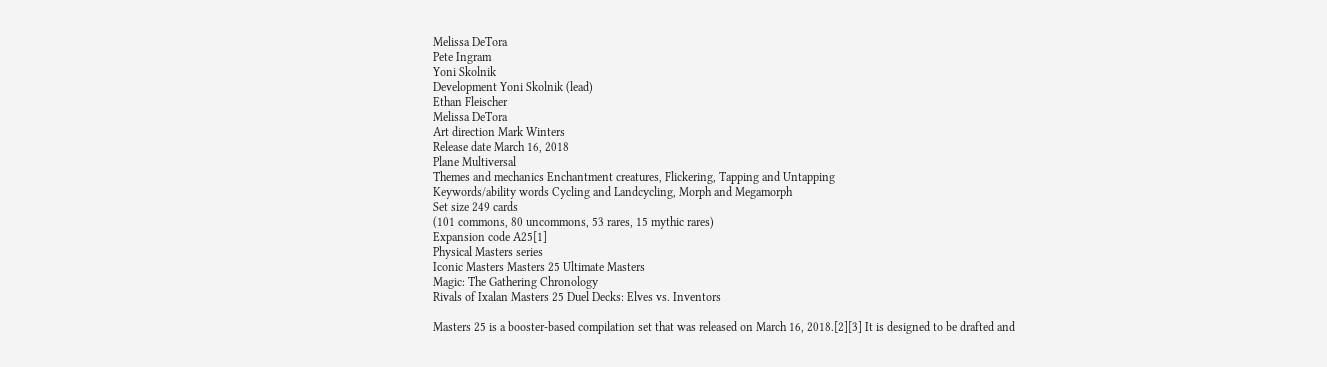Melissa DeTora
Pete Ingram
Yoni Skolnik
Development Yoni Skolnik (lead)
Ethan Fleischer
Melissa DeTora
Art direction Mark Winters
Release date March 16, 2018
Plane Multiversal
Themes and mechanics Enchantment creatures, Flickering, Tapping and Untapping
Keywords/ability words Cycling and Landcycling, Morph and Megamorph
Set size 249 cards
(101 commons, 80 uncommons, 53 rares, 15 mythic rares)
Expansion code A25[1]
Physical Masters series
Iconic Masters Masters 25 Ultimate Masters
Magic: The Gathering Chronology
Rivals of Ixalan Masters 25 Duel Decks: Elves vs. Inventors

Masters 25 is a booster-based compilation set that was released on March 16, 2018.[2][3] It is designed to be drafted and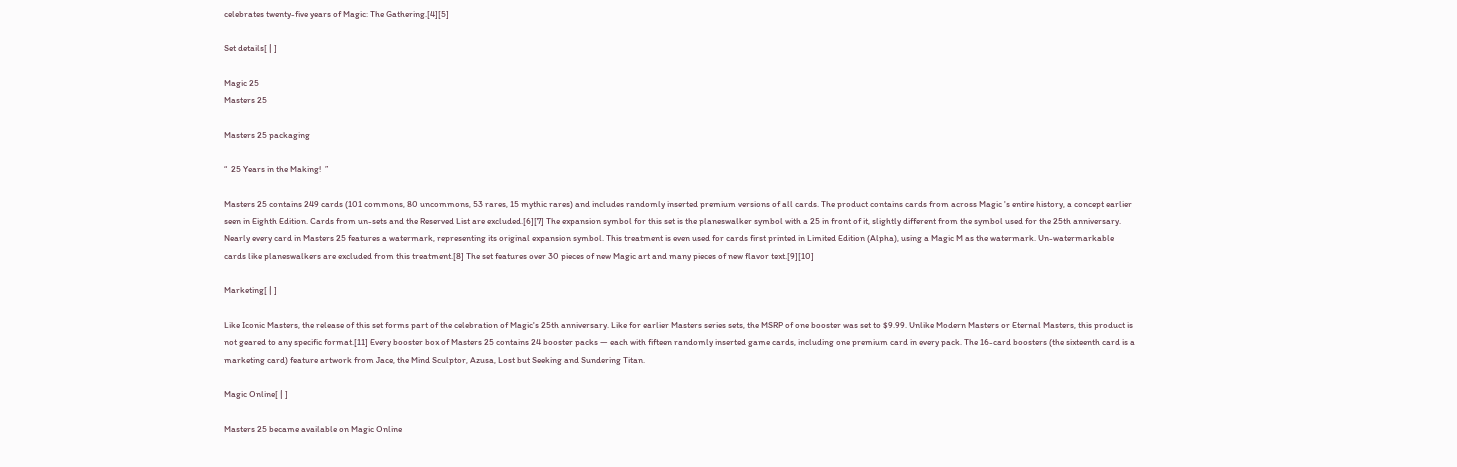celebrates twenty-five years of Magic: The Gathering.[4][5]

Set details[ | ]

Magic 25
Masters 25

Masters 25 packaging

“  25 Years in the Making!  ”

Masters 25 contains 249 cards (101 commons, 80 uncommons, 53 rares, 15 mythic rares) and includes randomly inserted premium versions of all cards. The product contains cards from across Magic 's entire history, a concept earlier seen in Eighth Edition. Cards from un-sets and the Reserved List are excluded.[6][7] The expansion symbol for this set is the planeswalker symbol with a 25 in front of it, slightly different from the symbol used for the 25th anniversary. Nearly every card in Masters 25 features a watermark, representing its original expansion symbol. This treatment is even used for cards first printed in Limited Edition (Alpha), using a Magic M as the watermark. Un-watermarkable cards like planeswalkers are excluded from this treatment.[8] The set features over 30 pieces of new Magic art and many pieces of new flavor text.[9][10]

Marketing[ | ]

Like Iconic Masters, the release of this set forms part of the celebration of Magic's 25th anniversary. Like for earlier Masters series sets, the MSRP of one booster was set to $9.99. Unlike Modern Masters or Eternal Masters, this product is not geared to any specific format.[11] Every booster box of Masters 25 contains 24 booster packs — each with fifteen randomly inserted game cards, including one premium card in every pack. The 16-card boosters (the sixteenth card is a marketing card) feature artwork from Jace, the Mind Sculptor, Azusa, Lost but Seeking and Sundering Titan.

Magic Online[ | ]

Masters 25 became available on Magic Online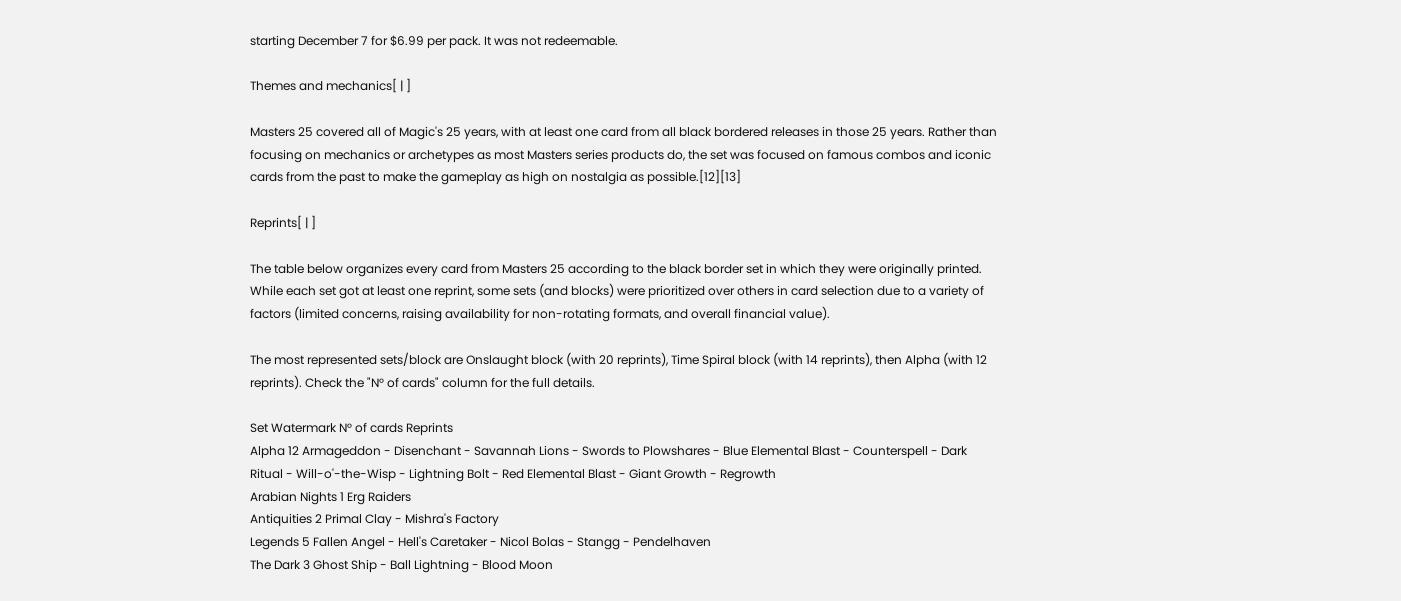starting December 7 for $6.99 per pack. It was not redeemable.

Themes and mechanics[ | ]

Masters 25 covered all of Magic's 25 years, with at least one card from all black bordered releases in those 25 years. Rather than focusing on mechanics or archetypes as most Masters series products do, the set was focused on famous combos and iconic cards from the past to make the gameplay as high on nostalgia as possible.[12][13]

Reprints[ | ]

The table below organizes every card from Masters 25 according to the black border set in which they were originally printed. While each set got at least one reprint, some sets (and blocks) were prioritized over others in card selection due to a variety of factors (limited concerns, raising availability for non-rotating formats, and overall financial value).

The most represented sets/block are Onslaught block (with 20 reprints), Time Spiral block (with 14 reprints), then Alpha (with 12 reprints). Check the "N° of cards" column for the full details.

Set Watermark N° of cards Reprints
Alpha 12 Armageddon - Disenchant - Savannah Lions - Swords to Plowshares - Blue Elemental Blast - Counterspell - Dark Ritual - Will-o'-the-Wisp - Lightning Bolt - Red Elemental Blast - Giant Growth - Regrowth
Arabian Nights 1 Erg Raiders
Antiquities 2 Primal Clay - Mishra's Factory
Legends 5 Fallen Angel - Hell's Caretaker - Nicol Bolas - Stangg - Pendelhaven
The Dark 3 Ghost Ship - Ball Lightning - Blood Moon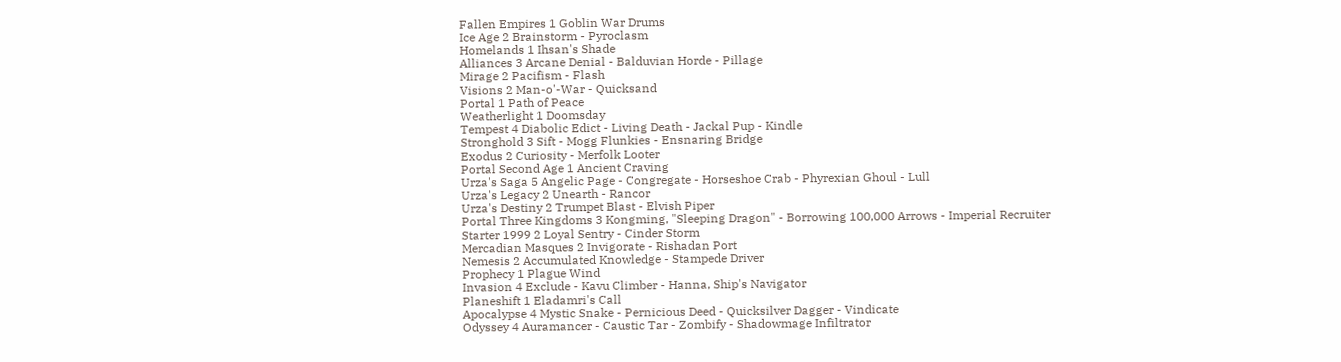Fallen Empires 1 Goblin War Drums
Ice Age 2 Brainstorm - Pyroclasm
Homelands 1 Ihsan's Shade
Alliances 3 Arcane Denial - Balduvian Horde - Pillage
Mirage 2 Pacifism - Flash
Visions 2 Man-o'-War - Quicksand
Portal 1 Path of Peace
Weatherlight 1 Doomsday
Tempest 4 Diabolic Edict - Living Death - Jackal Pup - Kindle
Stronghold 3 Sift - Mogg Flunkies - Ensnaring Bridge
Exodus 2 Curiosity - Merfolk Looter
Portal Second Age 1 Ancient Craving
Urza's Saga 5 Angelic Page - Congregate - Horseshoe Crab - Phyrexian Ghoul - Lull
Urza's Legacy 2 Unearth - Rancor
Urza's Destiny 2 Trumpet Blast - Elvish Piper
Portal Three Kingdoms 3 Kongming, "Sleeping Dragon" - Borrowing 100,000 Arrows - Imperial Recruiter
Starter 1999 2 Loyal Sentry - Cinder Storm
Mercadian Masques 2 Invigorate - Rishadan Port
Nemesis 2 Accumulated Knowledge - Stampede Driver
Prophecy 1 Plague Wind
Invasion 4 Exclude - Kavu Climber - Hanna, Ship's Navigator
Planeshift 1 Eladamri's Call
Apocalypse 4 Mystic Snake - Pernicious Deed - Quicksilver Dagger - Vindicate
Odyssey 4 Auramancer - Caustic Tar - Zombify - Shadowmage Infiltrator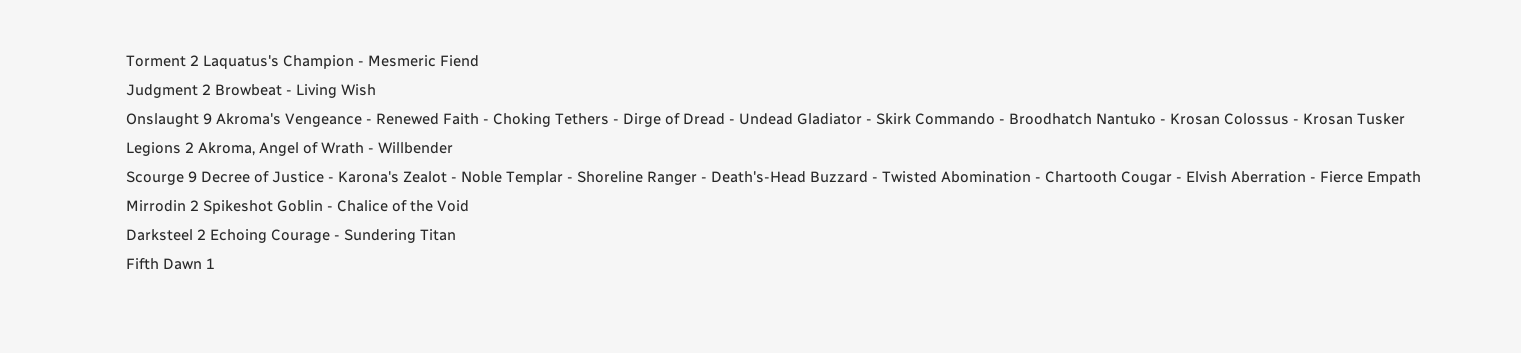Torment 2 Laquatus's Champion - Mesmeric Fiend
Judgment 2 Browbeat - Living Wish
Onslaught 9 Akroma's Vengeance - Renewed Faith - Choking Tethers - Dirge of Dread - Undead Gladiator - Skirk Commando - Broodhatch Nantuko - Krosan Colossus - Krosan Tusker
Legions 2 Akroma, Angel of Wrath - Willbender
Scourge 9 Decree of Justice - Karona's Zealot - Noble Templar - Shoreline Ranger - Death's-Head Buzzard - Twisted Abomination - Chartooth Cougar - Elvish Aberration - Fierce Empath
Mirrodin 2 Spikeshot Goblin - Chalice of the Void
Darksteel 2 Echoing Courage - Sundering Titan
Fifth Dawn 1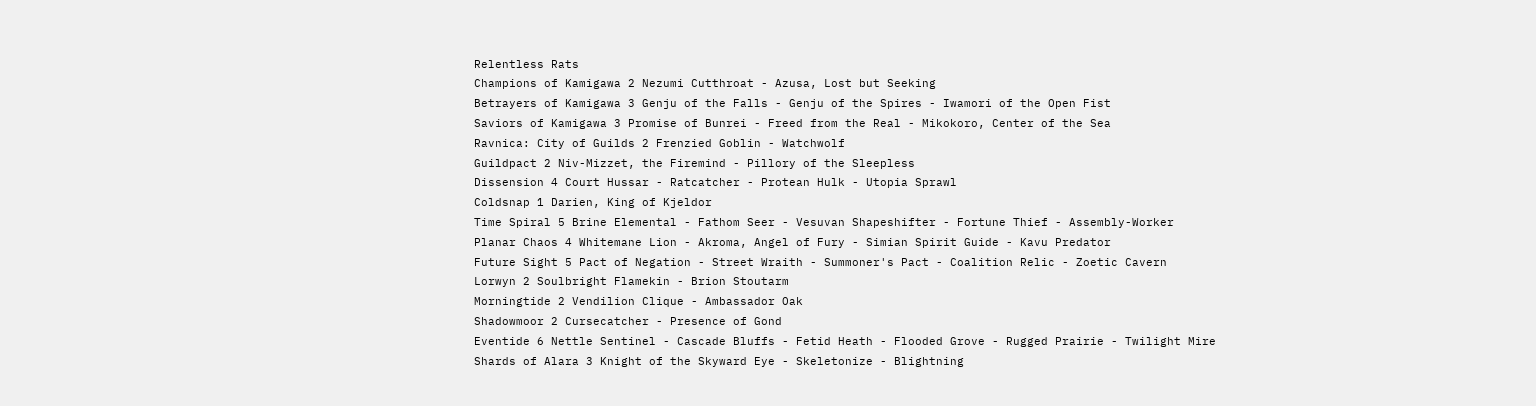Relentless Rats
Champions of Kamigawa 2 Nezumi Cutthroat - Azusa, Lost but Seeking
Betrayers of Kamigawa 3 Genju of the Falls - Genju of the Spires - Iwamori of the Open Fist
Saviors of Kamigawa 3 Promise of Bunrei - Freed from the Real - Mikokoro, Center of the Sea
Ravnica: City of Guilds 2 Frenzied Goblin - Watchwolf
Guildpact 2 Niv-Mizzet, the Firemind - Pillory of the Sleepless
Dissension 4 Court Hussar - Ratcatcher - Protean Hulk - Utopia Sprawl
Coldsnap 1 Darien, King of Kjeldor
Time Spiral 5 Brine Elemental - Fathom Seer - Vesuvan Shapeshifter - Fortune Thief - Assembly-Worker
Planar Chaos 4 Whitemane Lion - Akroma, Angel of Fury - Simian Spirit Guide - Kavu Predator
Future Sight 5 Pact of Negation - Street Wraith - Summoner's Pact - Coalition Relic - Zoetic Cavern
Lorwyn 2 Soulbright Flamekin - Brion Stoutarm
Morningtide 2 Vendilion Clique - Ambassador Oak
Shadowmoor 2 Cursecatcher - Presence of Gond
Eventide 6 Nettle Sentinel - Cascade Bluffs - Fetid Heath - Flooded Grove - Rugged Prairie - Twilight Mire
Shards of Alara 3 Knight of the Skyward Eye - Skeletonize - Blightning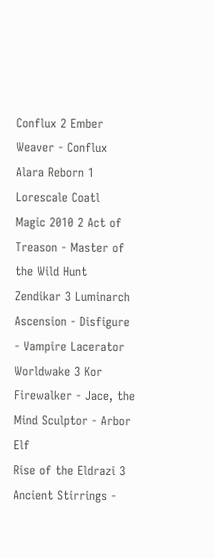Conflux 2 Ember Weaver - Conflux
Alara Reborn 1 Lorescale Coatl
Magic 2010 2 Act of Treason - Master of the Wild Hunt
Zendikar 3 Luminarch Ascension - Disfigure - Vampire Lacerator
Worldwake 3 Kor Firewalker - Jace, the Mind Sculptor - Arbor Elf
Rise of the Eldrazi 3 Ancient Stirrings -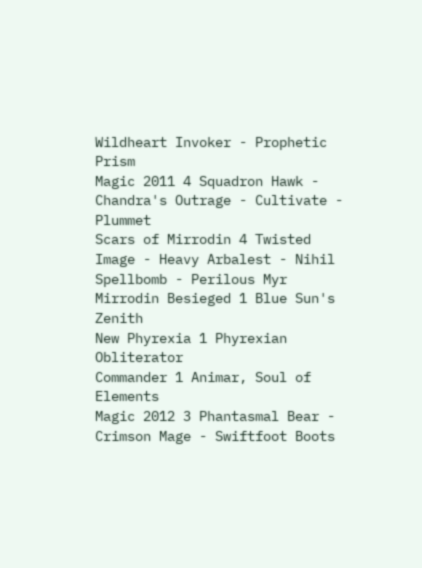Wildheart Invoker - Prophetic Prism
Magic 2011 4 Squadron Hawk - Chandra's Outrage - Cultivate - Plummet
Scars of Mirrodin 4 Twisted Image - Heavy Arbalest - Nihil Spellbomb - Perilous Myr
Mirrodin Besieged 1 Blue Sun's Zenith
New Phyrexia 1 Phyrexian Obliterator
Commander 1 Animar, Soul of Elements
Magic 2012 3 Phantasmal Bear - Crimson Mage - Swiftfoot Boots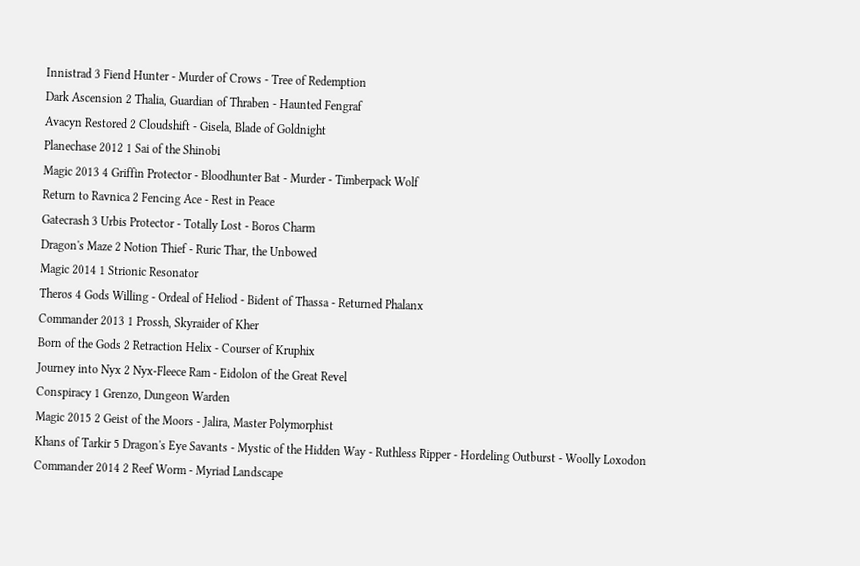Innistrad 3 Fiend Hunter - Murder of Crows - Tree of Redemption
Dark Ascension 2 Thalia, Guardian of Thraben - Haunted Fengraf
Avacyn Restored 2 Cloudshift - Gisela, Blade of Goldnight
Planechase 2012 1 Sai of the Shinobi
Magic 2013 4 Griffin Protector - Bloodhunter Bat - Murder - Timberpack Wolf
Return to Ravnica 2 Fencing Ace - Rest in Peace
Gatecrash 3 Urbis Protector - Totally Lost - Boros Charm
Dragon's Maze 2 Notion Thief - Ruric Thar, the Unbowed
Magic 2014 1 Strionic Resonator
Theros 4 Gods Willing - Ordeal of Heliod - Bident of Thassa - Returned Phalanx
Commander 2013 1 Prossh, Skyraider of Kher
Born of the Gods 2 Retraction Helix - Courser of Kruphix
Journey into Nyx 2 Nyx-Fleece Ram - Eidolon of the Great Revel
Conspiracy 1 Grenzo, Dungeon Warden
Magic 2015 2 Geist of the Moors - Jalira, Master Polymorphist
Khans of Tarkir 5 Dragon's Eye Savants - Mystic of the Hidden Way - Ruthless Ripper - Hordeling Outburst - Woolly Loxodon
Commander 2014 2 Reef Worm - Myriad Landscape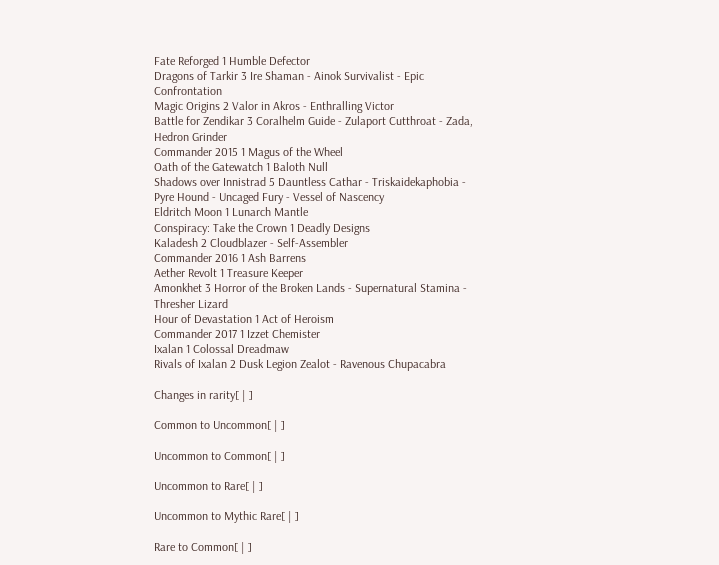Fate Reforged 1 Humble Defector
Dragons of Tarkir 3 Ire Shaman - Ainok Survivalist - Epic Confrontation
Magic Origins 2 Valor in Akros - Enthralling Victor
Battle for Zendikar 3 Coralhelm Guide - Zulaport Cutthroat - Zada, Hedron Grinder
Commander 2015 1 Magus of the Wheel
Oath of the Gatewatch 1 Baloth Null
Shadows over Innistrad 5 Dauntless Cathar - Triskaidekaphobia - Pyre Hound - Uncaged Fury - Vessel of Nascency
Eldritch Moon 1 Lunarch Mantle
Conspiracy: Take the Crown 1 Deadly Designs
Kaladesh 2 Cloudblazer - Self-Assembler
Commander 2016 1 Ash Barrens
Aether Revolt 1 Treasure Keeper
Amonkhet 3 Horror of the Broken Lands - Supernatural Stamina - Thresher Lizard
Hour of Devastation 1 Act of Heroism
Commander 2017 1 Izzet Chemister
Ixalan 1 Colossal Dreadmaw
Rivals of Ixalan 2 Dusk Legion Zealot - Ravenous Chupacabra

Changes in rarity[ | ]

Common to Uncommon[ | ]

Uncommon to Common[ | ]

Uncommon to Rare[ | ]

Uncommon to Mythic Rare[ | ]

Rare to Common[ | ]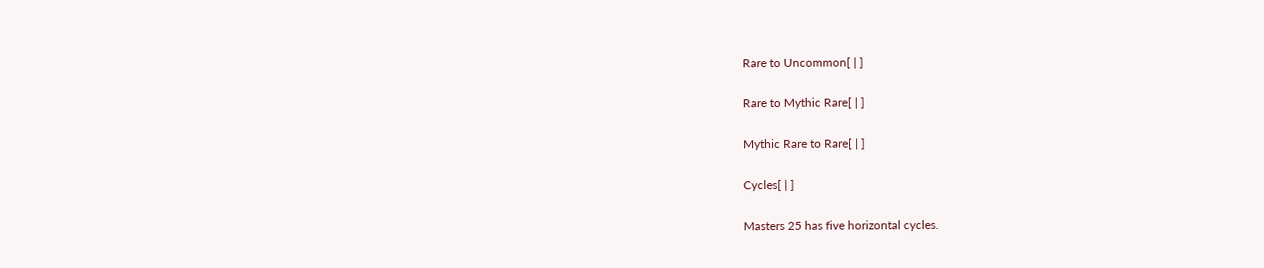Rare to Uncommon[ | ]

Rare to Mythic Rare[ | ]

Mythic Rare to Rare[ | ]

Cycles[ | ]

Masters 25 has five horizontal cycles.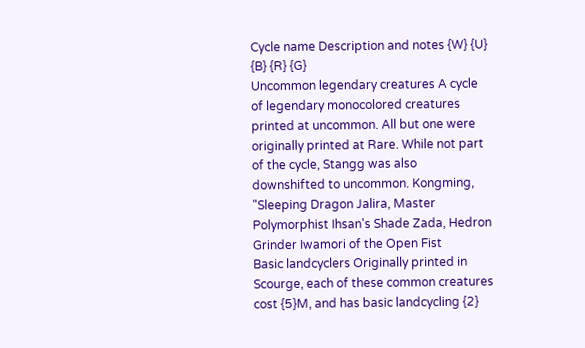Cycle name Description and notes {W} {U} {B} {R} {G}
Uncommon legendary creatures A cycle of legendary monocolored creatures printed at uncommon. All but one were originally printed at Rare. While not part of the cycle, Stangg was also downshifted to uncommon. Kongming, "Sleeping Dragon Jalira, Master Polymorphist Ihsan's Shade Zada, Hedron Grinder Iwamori of the Open Fist
Basic landcyclers Originally printed in Scourge, each of these common creatures cost {5}M, and has basic landcycling {2}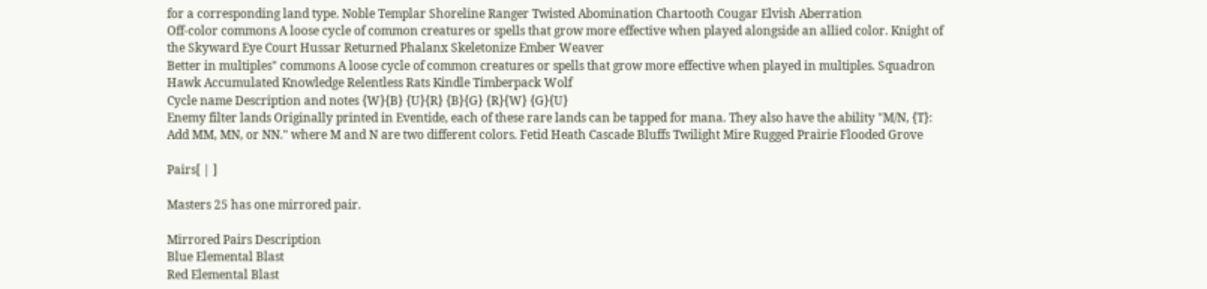for a corresponding land type. Noble Templar Shoreline Ranger Twisted Abomination Chartooth Cougar Elvish Aberration
Off-color commons A loose cycle of common creatures or spells that grow more effective when played alongside an allied color. Knight of the Skyward Eye Court Hussar Returned Phalanx Skeletonize Ember Weaver
Better in multiples" commons A loose cycle of common creatures or spells that grow more effective when played in multiples. Squadron Hawk Accumulated Knowledge Relentless Rats Kindle Timberpack Wolf
Cycle name Description and notes {W}{B} {U}{R} {B}{G} {R}{W} {G}{U}
Enemy filter lands Originally printed in Eventide, each of these rare lands can be tapped for mana. They also have the ability "M/N, {T}: Add MM, MN, or NN." where M and N are two different colors. Fetid Heath Cascade Bluffs Twilight Mire Rugged Prairie Flooded Grove

Pairs[ | ]

Masters 25 has one mirrored pair.

Mirrored Pairs Description
Blue Elemental Blast
Red Elemental Blast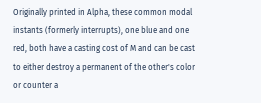Originally printed in Alpha, these common modal instants (formerly interrupts), one blue and one red, both have a casting cost of M and can be cast to either destroy a permanent of the other's color or counter a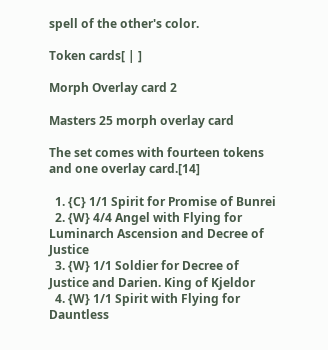spell of the other's color.

Token cards[ | ]

Morph Overlay card 2

Masters 25 morph overlay card

The set comes with fourteen tokens and one overlay card.[14]

  1. {C} 1/1 Spirit for Promise of Bunrei
  2. {W} 4/4 Angel with Flying for Luminarch Ascension and Decree of Justice
  3. {W} 1/1 Soldier for Decree of Justice and Darien. King of Kjeldor
  4. {W} 1/1 Spirit with Flying for Dauntless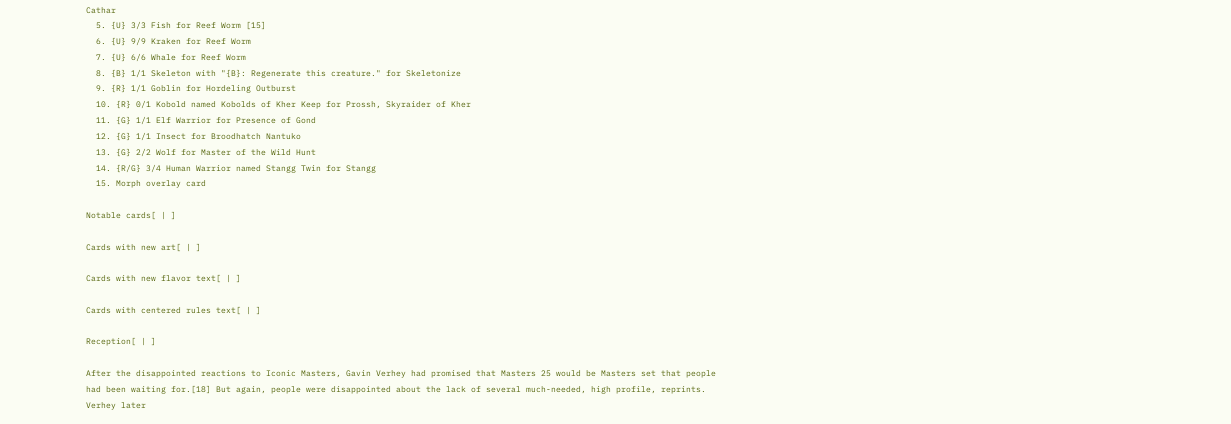Cathar
  5. {U} 3/3 Fish for Reef Worm [15]
  6. {U} 9/9 Kraken for Reef Worm
  7. {U} 6/6 Whale for Reef Worm
  8. {B} 1/1 Skeleton with "{B}: Regenerate this creature." for Skeletonize
  9. {R} 1/1 Goblin for Hordeling Outburst
  10. {R} 0/1 Kobold named Kobolds of Kher Keep for Prossh, Skyraider of Kher
  11. {G} 1/1 Elf Warrior for Presence of Gond
  12. {G} 1/1 Insect for Broodhatch Nantuko
  13. {G} 2/2 Wolf for Master of the Wild Hunt
  14. {R/G} 3/4 Human Warrior named Stangg Twin for Stangg
  15. Morph overlay card

Notable cards[ | ]

Cards with new art[ | ]

Cards with new flavor text[ | ]

Cards with centered rules text[ | ]

Reception[ | ]

After the disappointed reactions to Iconic Masters, Gavin Verhey had promised that Masters 25 would be Masters set that people had been waiting for.[18] But again, people were disappointed about the lack of several much-needed, high profile, reprints. Verhey later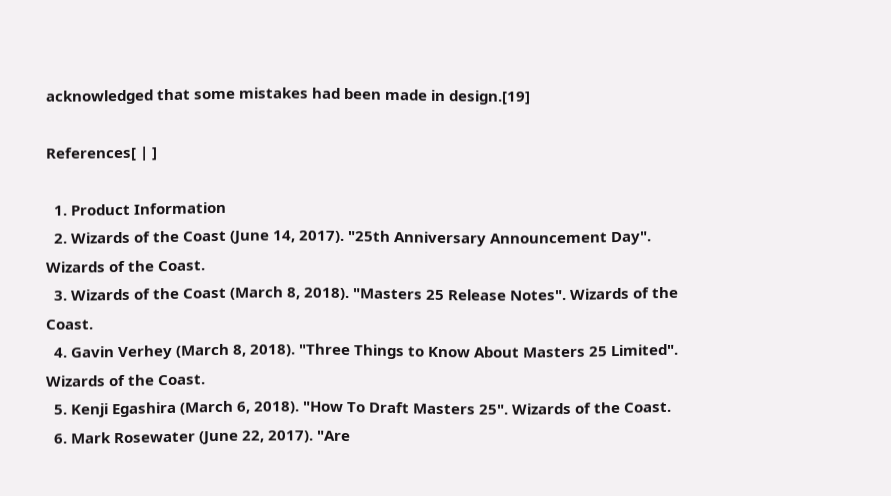acknowledged that some mistakes had been made in design.[19]

References[ | ]

  1. Product Information
  2. Wizards of the Coast (June 14, 2017). "25th Anniversary Announcement Day". Wizards of the Coast.
  3. Wizards of the Coast (March 8, 2018). "Masters 25 Release Notes". Wizards of the Coast.
  4. Gavin Verhey (March 8, 2018). "Three Things to Know About Masters 25 Limited". Wizards of the Coast.
  5. Kenji Egashira (March 6, 2018). "How To Draft Masters 25". Wizards of the Coast.
  6. Mark Rosewater (June 22, 2017). "Are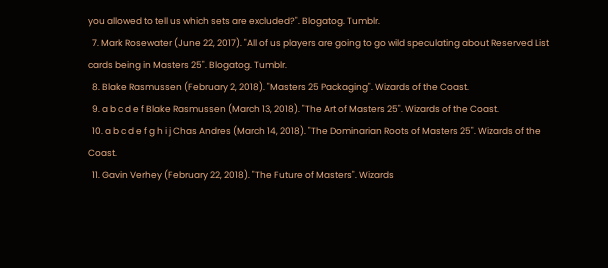you allowed to tell us which sets are excluded?". Blogatog. Tumblr.
  7. Mark Rosewater (June 22, 2017). "All of us players are going to go wild speculating about Reserved List cards being in Masters 25". Blogatog. Tumblr.
  8. Blake Rasmussen (February 2, 2018). "Masters 25 Packaging". Wizards of the Coast.
  9. a b c d e f Blake Rasmussen (March 13, 2018). "The Art of Masters 25". Wizards of the Coast.
  10. a b c d e f g h i j Chas Andres (March 14, 2018). "The Dominarian Roots of Masters 25". Wizards of the Coast.
  11. Gavin Verhey (February 22, 2018). "The Future of Masters". Wizards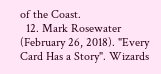of the Coast.
  12. Mark Rosewater (February 26, 2018). "Every Card Has a Story". Wizards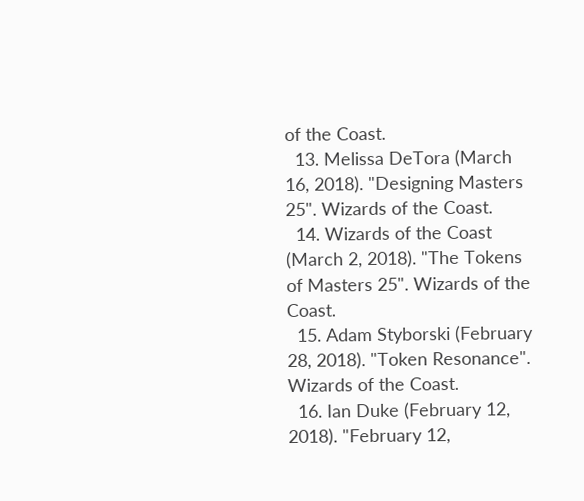of the Coast.
  13. Melissa DeTora (March 16, 2018). "Designing Masters 25". Wizards of the Coast.
  14. Wizards of the Coast (March 2, 2018). "The Tokens of Masters 25". Wizards of the Coast.
  15. Adam Styborski (February 28, 2018). "Token Resonance". Wizards of the Coast.
  16. Ian Duke (February 12, 2018). "February 12,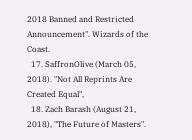2018 Banned and Restricted Announcement". Wizards of the Coast.
  17. SaffronOlive (March 05, 2018). "Not All Reprints Are Created Equal",
  18. Zach Barash (August 21, 2018), "The Future of Masters".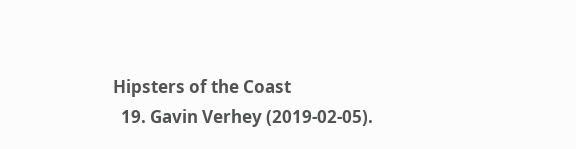Hipsters of the Coast
  19. Gavin Verhey (2019-02-05).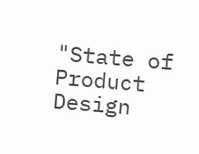"State of Product Design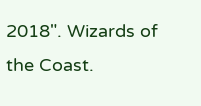2018". Wizards of the Coast.